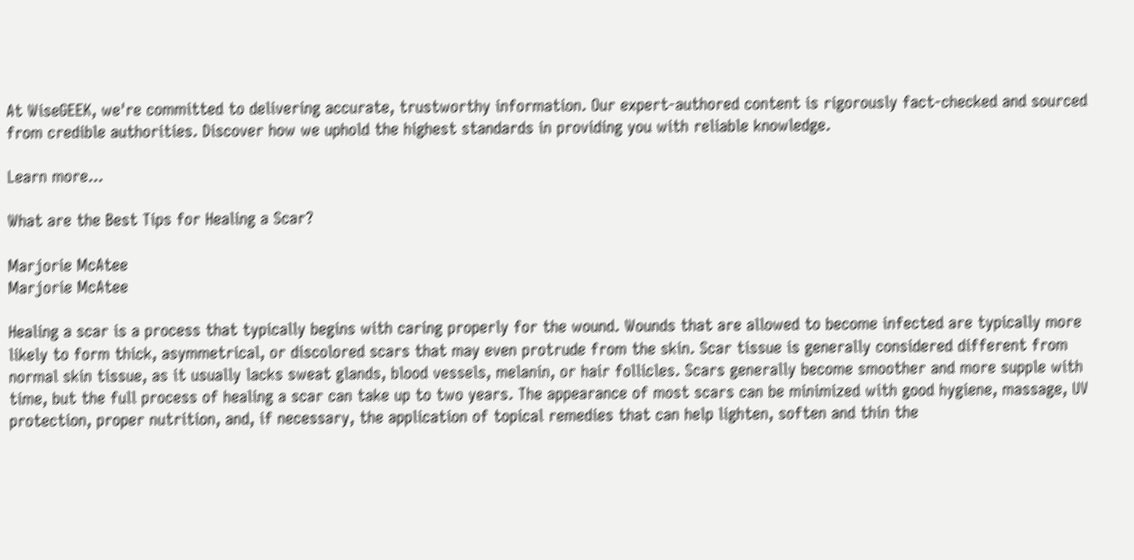At WiseGEEK, we're committed to delivering accurate, trustworthy information. Our expert-authored content is rigorously fact-checked and sourced from credible authorities. Discover how we uphold the highest standards in providing you with reliable knowledge.

Learn more...

What are the Best Tips for Healing a Scar?

Marjorie McAtee
Marjorie McAtee

Healing a scar is a process that typically begins with caring properly for the wound. Wounds that are allowed to become infected are typically more likely to form thick, asymmetrical, or discolored scars that may even protrude from the skin. Scar tissue is generally considered different from normal skin tissue, as it usually lacks sweat glands, blood vessels, melanin, or hair follicles. Scars generally become smoother and more supple with time, but the full process of healing a scar can take up to two years. The appearance of most scars can be minimized with good hygiene, massage, UV protection, proper nutrition, and, if necessary, the application of topical remedies that can help lighten, soften and thin the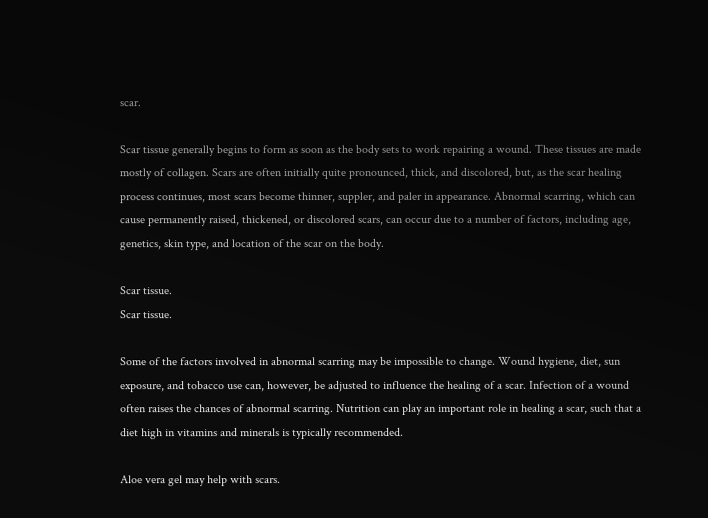scar.

Scar tissue generally begins to form as soon as the body sets to work repairing a wound. These tissues are made mostly of collagen. Scars are often initially quite pronounced, thick, and discolored, but, as the scar healing process continues, most scars become thinner, suppler, and paler in appearance. Abnormal scarring, which can cause permanently raised, thickened, or discolored scars, can occur due to a number of factors, including age, genetics, skin type, and location of the scar on the body.

Scar tissue.
Scar tissue.

Some of the factors involved in abnormal scarring may be impossible to change. Wound hygiene, diet, sun exposure, and tobacco use can, however, be adjusted to influence the healing of a scar. Infection of a wound often raises the chances of abnormal scarring. Nutrition can play an important role in healing a scar, such that a diet high in vitamins and minerals is typically recommended.

Aloe vera gel may help with scars.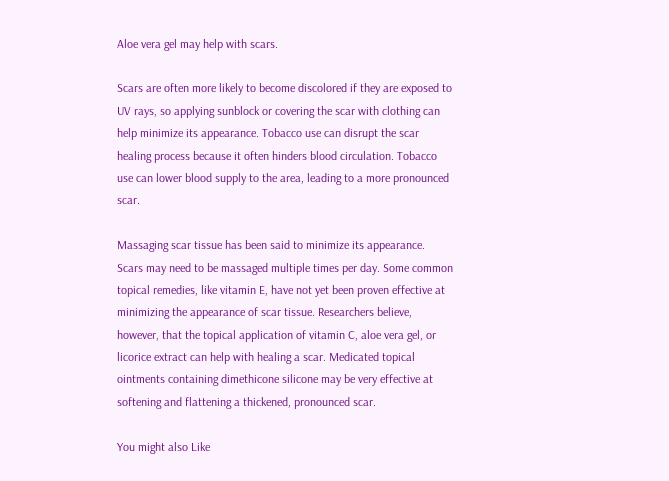Aloe vera gel may help with scars.

Scars are often more likely to become discolored if they are exposed to UV rays, so applying sunblock or covering the scar with clothing can help minimize its appearance. Tobacco use can disrupt the scar healing process because it often hinders blood circulation. Tobacco use can lower blood supply to the area, leading to a more pronounced scar.

Massaging scar tissue has been said to minimize its appearance. Scars may need to be massaged multiple times per day. Some common topical remedies, like vitamin E, have not yet been proven effective at minimizing the appearance of scar tissue. Researchers believe, however, that the topical application of vitamin C, aloe vera gel, or licorice extract can help with healing a scar. Medicated topical ointments containing dimethicone silicone may be very effective at softening and flattening a thickened, pronounced scar.

You might also Like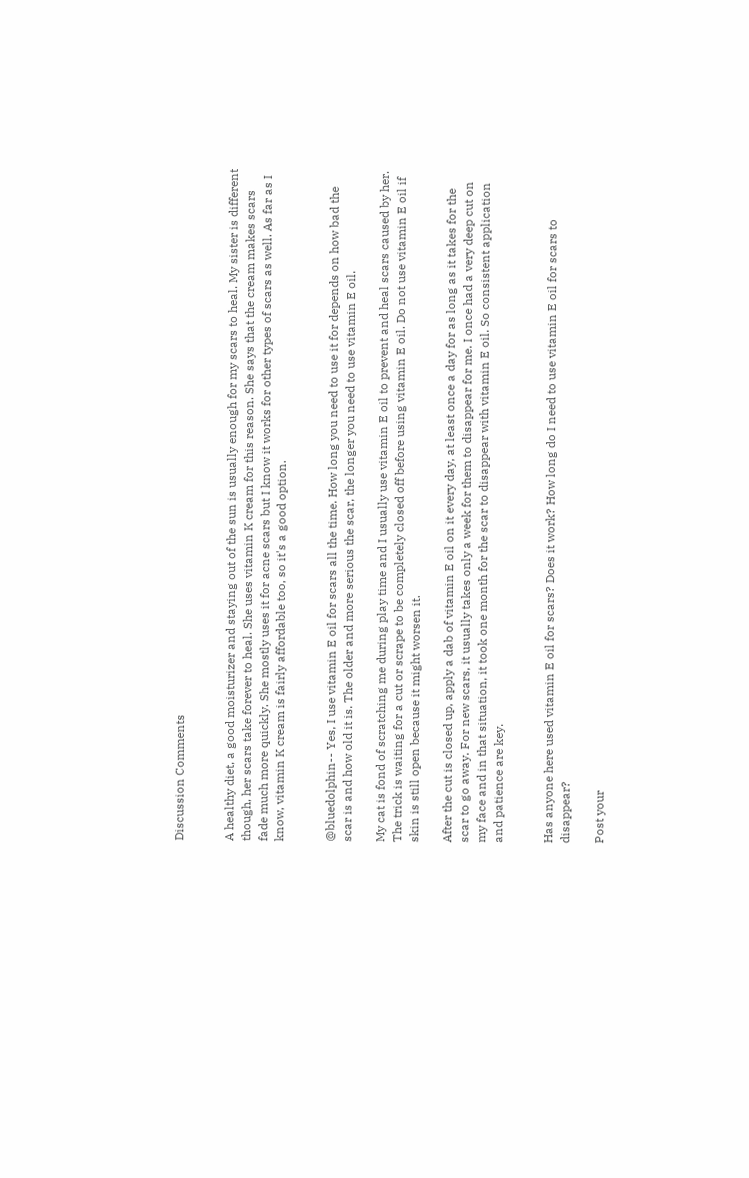Discussion Comments


A healthy diet, a good moisturizer and staying out of the sun is usually enough for my scars to heal. My sister is different though, her scars take forever to heal. She uses vitamin K cream for this reason. She says that the cream makes scars fade much more quickly. She mostly uses it for acne scars but I know it works for other types of scars as well. As far as I know, vitamin K cream is fairly affordable too, so it's a good option.


@bluedolphin-- Yes, I use vitamin E oil for scars all the time. How long you need to use it for depends on how bad the scar is and how old it is. The older and more serious the scar, the longer you need to use vitamin E oil.

My cat is fond of scratching me during play time and I usually use vitamin E oil to prevent and heal scars caused by her. The trick is waiting for a cut or scrape to be completely closed off before using vitamin E oil. Do not use vitamin E oil if skin is still open because it might worsen it.

After the cut is closed up, apply a dab of vitamin E oil on it every day, at least once a day for as long as it takes for the scar to go away. For new scars, it usually takes only a week for them to disappear for me. I once had a very deep cut on my face and in that situation, it took one month for the scar to disappear with vitamin E oil. So consistent application and patience are key.


Has anyone here used vitamin E oil for scars? Does it work? How long do I need to use vitamin E oil for scars to disappear?

Post your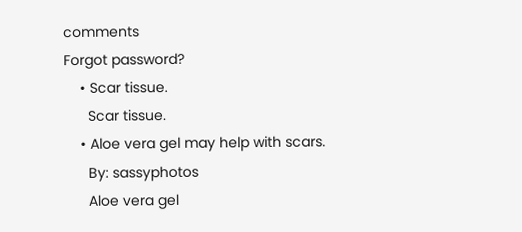comments
Forgot password?
    • Scar tissue.
      Scar tissue.
    • Aloe vera gel may help with scars.
      By: sassyphotos
      Aloe vera gel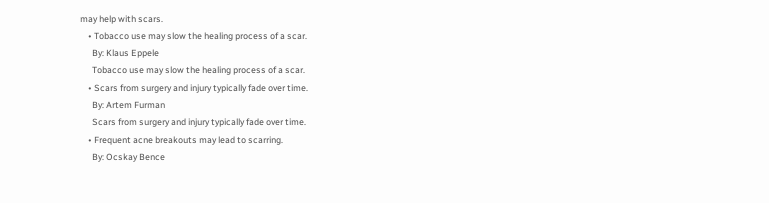may help with scars.
    • Tobacco use may slow the healing process of a scar.
      By: Klaus Eppele
      Tobacco use may slow the healing process of a scar.
    • Scars from surgery and injury typically fade over time.
      By: Artem Furman
      Scars from surgery and injury typically fade over time.
    • Frequent acne breakouts may lead to scarring.
      By: Ocskay Bence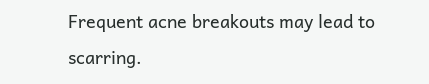Frequent acne breakouts may lead to scarring.